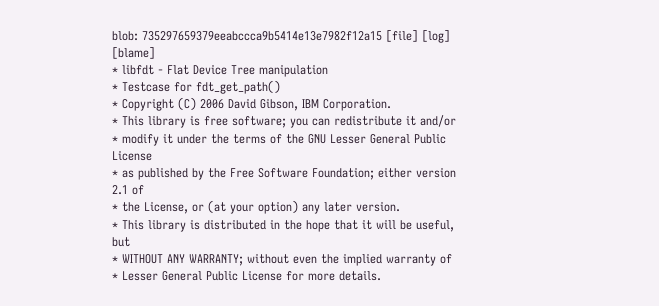blob: 735297659379eeabccca9b5414e13e7982f12a15 [file] [log] [blame]
* libfdt - Flat Device Tree manipulation
* Testcase for fdt_get_path()
* Copyright (C) 2006 David Gibson, IBM Corporation.
* This library is free software; you can redistribute it and/or
* modify it under the terms of the GNU Lesser General Public License
* as published by the Free Software Foundation; either version 2.1 of
* the License, or (at your option) any later version.
* This library is distributed in the hope that it will be useful, but
* WITHOUT ANY WARRANTY; without even the implied warranty of
* Lesser General Public License for more details.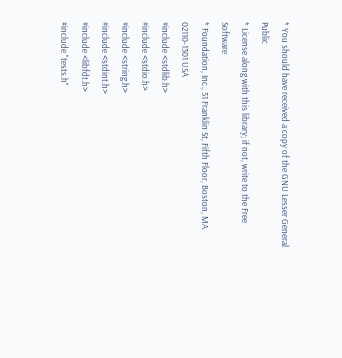* You should have received a copy of the GNU Lesser General Public
* License along with this library; if not, write to the Free Software
* Foundation, Inc., 51 Franklin St, Fifth Floor, Boston, MA 02110-1301 USA
#include <stdlib.h>
#include <stdio.h>
#include <string.h>
#include <stdint.h>
#include <libfdt.h>
#include "tests.h"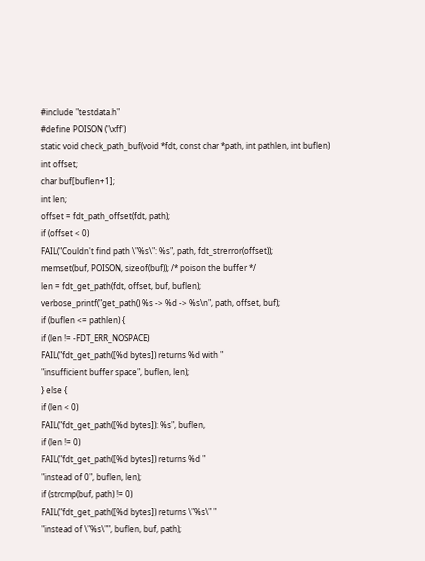#include "testdata.h"
#define POISON ('\xff')
static void check_path_buf(void *fdt, const char *path, int pathlen, int buflen)
int offset;
char buf[buflen+1];
int len;
offset = fdt_path_offset(fdt, path);
if (offset < 0)
FAIL("Couldn't find path \"%s\": %s", path, fdt_strerror(offset));
memset(buf, POISON, sizeof(buf)); /* poison the buffer */
len = fdt_get_path(fdt, offset, buf, buflen);
verbose_printf("get_path() %s -> %d -> %s\n", path, offset, buf);
if (buflen <= pathlen) {
if (len != -FDT_ERR_NOSPACE)
FAIL("fdt_get_path([%d bytes]) returns %d with "
"insufficient buffer space", buflen, len);
} else {
if (len < 0)
FAIL("fdt_get_path([%d bytes]): %s", buflen,
if (len != 0)
FAIL("fdt_get_path([%d bytes]) returns %d "
"instead of 0", buflen, len);
if (strcmp(buf, path) != 0)
FAIL("fdt_get_path([%d bytes]) returns \"%s\" "
"instead of \"%s\"", buflen, buf, path);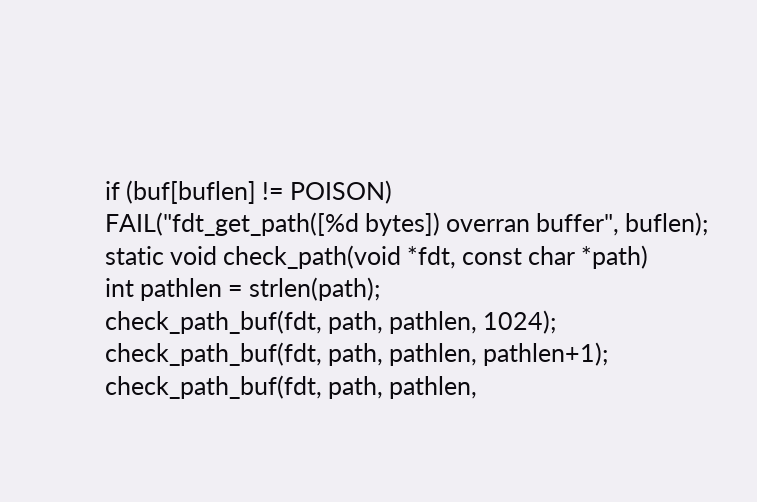if (buf[buflen] != POISON)
FAIL("fdt_get_path([%d bytes]) overran buffer", buflen);
static void check_path(void *fdt, const char *path)
int pathlen = strlen(path);
check_path_buf(fdt, path, pathlen, 1024);
check_path_buf(fdt, path, pathlen, pathlen+1);
check_path_buf(fdt, path, pathlen,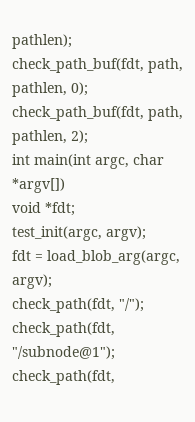pathlen);
check_path_buf(fdt, path, pathlen, 0);
check_path_buf(fdt, path, pathlen, 2);
int main(int argc, char *argv[])
void *fdt;
test_init(argc, argv);
fdt = load_blob_arg(argc, argv);
check_path(fdt, "/");
check_path(fdt, "/subnode@1");
check_path(fdt,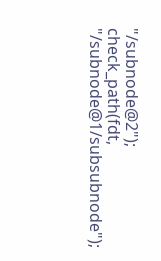"/subnode@2");
check_path(fdt, "/subnode@1/subsubnode");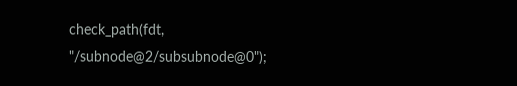check_path(fdt, "/subnode@2/subsubnode@0");